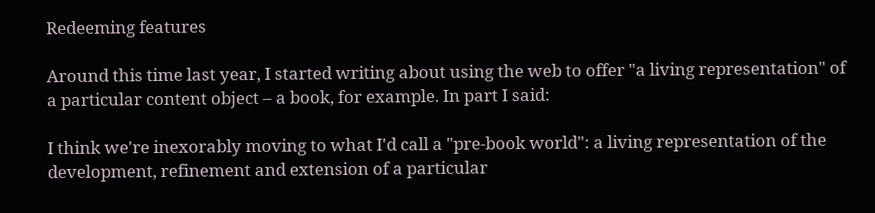Redeeming features

Around this time last year, I started writing about using the web to offer "a living representation" of a particular content object – a book, for example. In part I said:

I think we're inexorably moving to what I'd call a "pre-book world": a living representation of the development, refinement and extension of a particular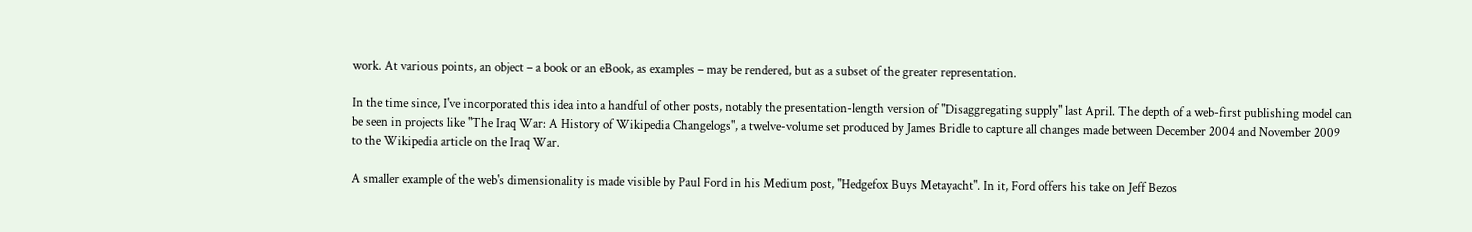work. At various points, an object – a book or an eBook, as examples – may be rendered, but as a subset of the greater representation.

In the time since, I've incorporated this idea into a handful of other posts, notably the presentation-length version of "Disaggregating supply" last April. The depth of a web-first publishing model can be seen in projects like "The Iraq War: A History of Wikipedia Changelogs", a twelve-volume set produced by James Bridle to capture all changes made between December 2004 and November 2009 to the Wikipedia article on the Iraq War.

A smaller example of the web's dimensionality is made visible by Paul Ford in his Medium post, "Hedgefox Buys Metayacht". In it, Ford offers his take on Jeff Bezos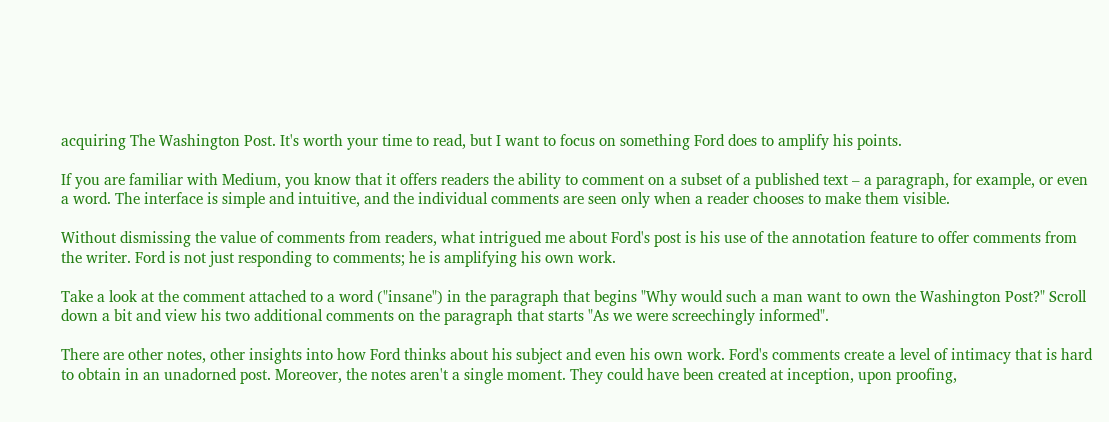acquiring The Washington Post. It's worth your time to read, but I want to focus on something Ford does to amplify his points.

If you are familiar with Medium, you know that it offers readers the ability to comment on a subset of a published text – a paragraph, for example, or even a word. The interface is simple and intuitive, and the individual comments are seen only when a reader chooses to make them visible.

Without dismissing the value of comments from readers, what intrigued me about Ford's post is his use of the annotation feature to offer comments from the writer. Ford is not just responding to comments; he is amplifying his own work.

Take a look at the comment attached to a word ("insane") in the paragraph that begins "Why would such a man want to own the Washington Post?" Scroll down a bit and view his two additional comments on the paragraph that starts "As we were screechingly informed".

There are other notes, other insights into how Ford thinks about his subject and even his own work. Ford's comments create a level of intimacy that is hard to obtain in an unadorned post. Moreover, the notes aren't a single moment. They could have been created at inception, upon proofing,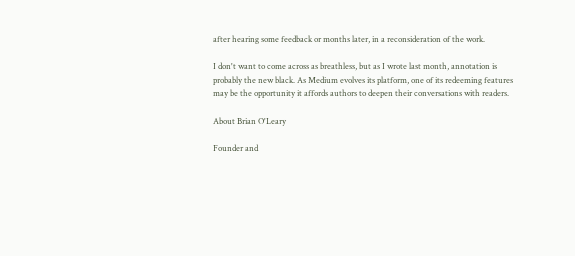after hearing some feedback or months later, in a reconsideration of the work.

I don't want to come across as breathless, but as I wrote last month, annotation is probably the new black. As Medium evolves its platform, one of its redeeming features may be the opportunity it affords authors to deepen their conversations with readers.

About Brian O'Leary

Founder and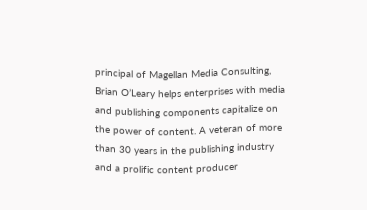principal of Magellan Media Consulting, Brian O’Leary helps enterprises with media and publishing components capitalize on the power of content. A veteran of more than 30 years in the publishing industry and a prolific content producer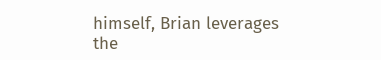himself, Brian leverages the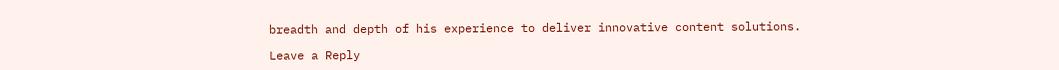breadth and depth of his experience to deliver innovative content solutions.

Leave a Reply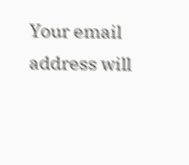Your email address will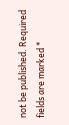not be published. Required fields are marked *